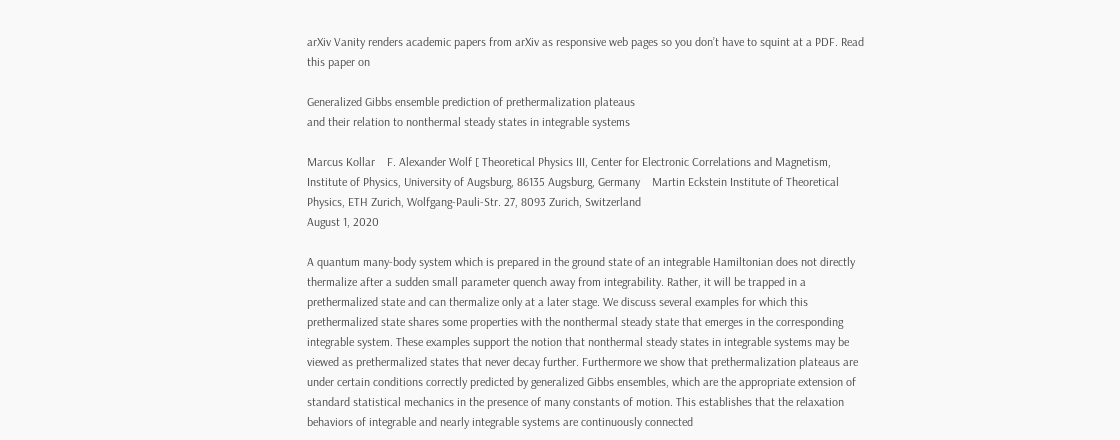arXiv Vanity renders academic papers from arXiv as responsive web pages so you don’t have to squint at a PDF. Read this paper on

Generalized Gibbs ensemble prediction of prethermalization plateaus
and their relation to nonthermal steady states in integrable systems

Marcus Kollar    F. Alexander Wolf [ Theoretical Physics III, Center for Electronic Correlations and Magnetism, Institute of Physics, University of Augsburg, 86135 Augsburg, Germany    Martin Eckstein Institute of Theoretical Physics, ETH Zurich, Wolfgang-Pauli-Str. 27, 8093 Zurich, Switzerland
August 1, 2020

A quantum many-body system which is prepared in the ground state of an integrable Hamiltonian does not directly thermalize after a sudden small parameter quench away from integrability. Rather, it will be trapped in a prethermalized state and can thermalize only at a later stage. We discuss several examples for which this prethermalized state shares some properties with the nonthermal steady state that emerges in the corresponding integrable system. These examples support the notion that nonthermal steady states in integrable systems may be viewed as prethermalized states that never decay further. Furthermore we show that prethermalization plateaus are under certain conditions correctly predicted by generalized Gibbs ensembles, which are the appropriate extension of standard statistical mechanics in the presence of many constants of motion. This establishes that the relaxation behaviors of integrable and nearly integrable systems are continuously connected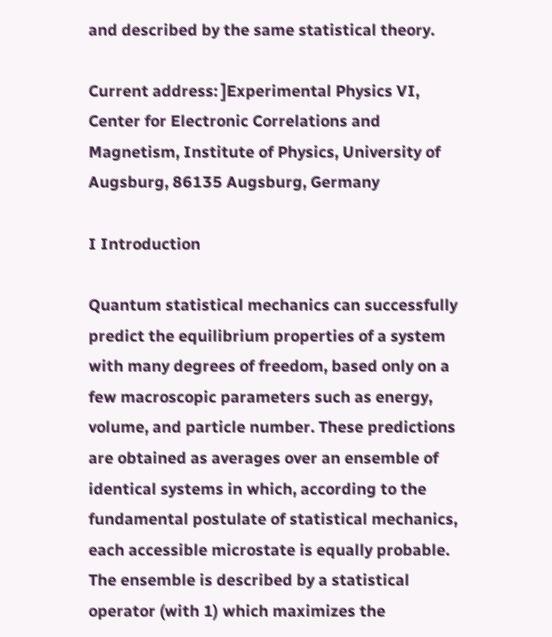and described by the same statistical theory.

Current address: ]Experimental Physics VI, Center for Electronic Correlations and Magnetism, Institute of Physics, University of Augsburg, 86135 Augsburg, Germany

I Introduction

Quantum statistical mechanics can successfully predict the equilibrium properties of a system with many degrees of freedom, based only on a few macroscopic parameters such as energy, volume, and particle number. These predictions are obtained as averages over an ensemble of identical systems in which, according to the fundamental postulate of statistical mechanics, each accessible microstate is equally probable. The ensemble is described by a statistical operator (with 1) which maximizes the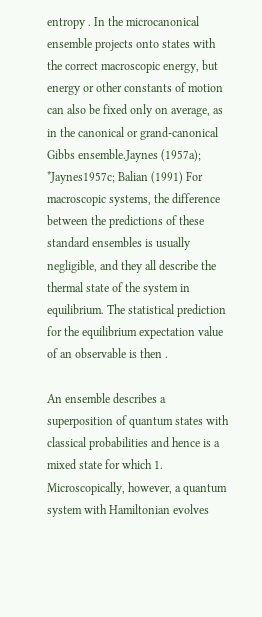entropy . In the microcanonical ensemble projects onto states with the correct macroscopic energy, but energy or other constants of motion can also be fixed only on average, as in the canonical or grand-canonical Gibbs ensemble.Jaynes (1957a); *Jaynes1957c; Balian (1991) For macroscopic systems, the difference between the predictions of these standard ensembles is usually negligible, and they all describe the thermal state of the system in equilibrium. The statistical prediction for the equilibrium expectation value of an observable is then .

An ensemble describes a superposition of quantum states with classical probabilities and hence is a mixed state for which 1. Microscopically, however, a quantum system with Hamiltonian evolves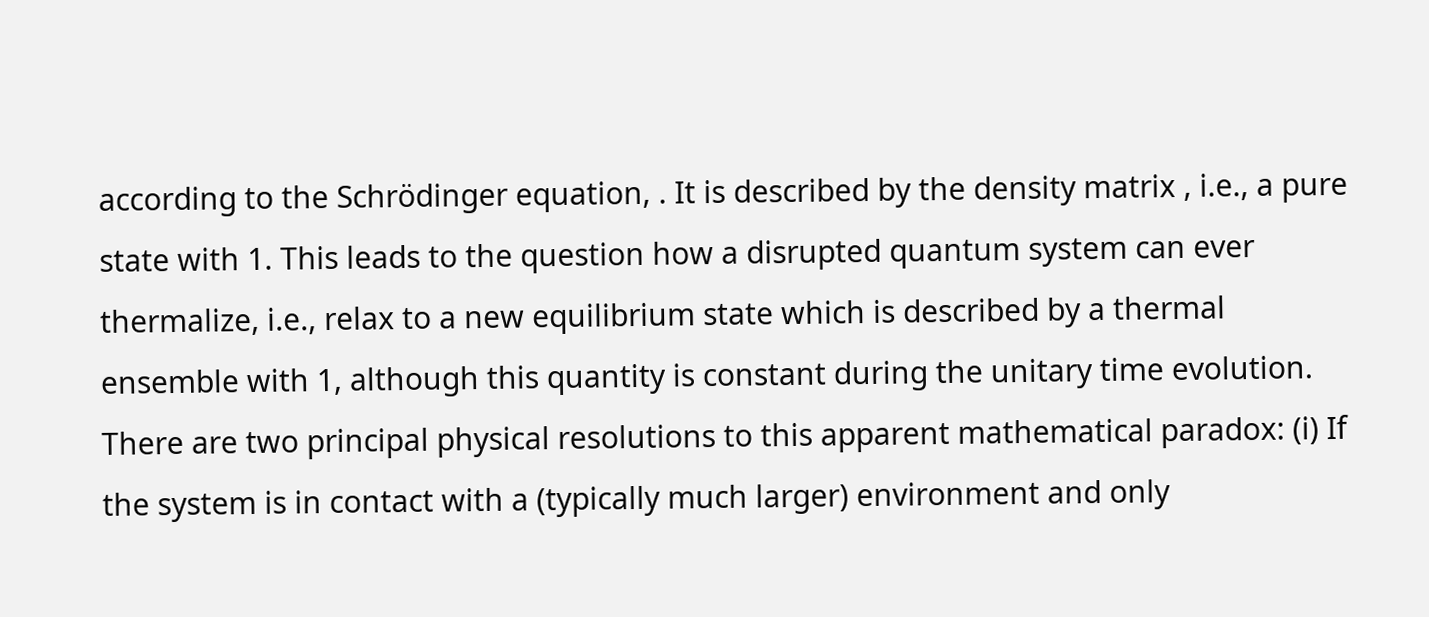according to the Schrödinger equation, . It is described by the density matrix , i.e., a pure state with 1. This leads to the question how a disrupted quantum system can ever thermalize, i.e., relax to a new equilibrium state which is described by a thermal ensemble with 1, although this quantity is constant during the unitary time evolution. There are two principal physical resolutions to this apparent mathematical paradox: (i) If the system is in contact with a (typically much larger) environment and only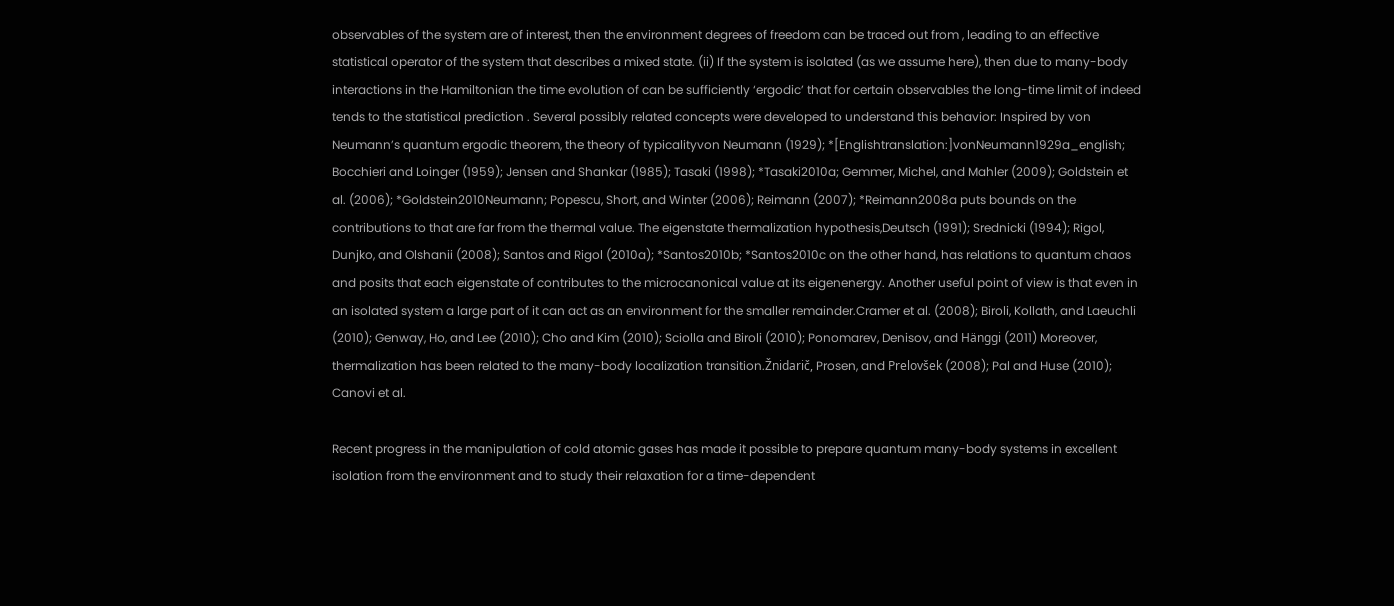observables of the system are of interest, then the environment degrees of freedom can be traced out from , leading to an effective statistical operator of the system that describes a mixed state. (ii) If the system is isolated (as we assume here), then due to many-body interactions in the Hamiltonian the time evolution of can be sufficiently ‘ergodic’ that for certain observables the long-time limit of indeed tends to the statistical prediction . Several possibly related concepts were developed to understand this behavior: Inspired by von Neumann’s quantum ergodic theorem, the theory of typicalityvon Neumann (1929); *[Englishtranslation:]vonNeumann1929a_english; Bocchieri and Loinger (1959); Jensen and Shankar (1985); Tasaki (1998); *Tasaki2010a; Gemmer, Michel, and Mahler (2009); Goldstein et al. (2006); *Goldstein2010Neumann; Popescu, Short, and Winter (2006); Reimann (2007); *Reimann2008a puts bounds on the contributions to that are far from the thermal value. The eigenstate thermalization hypothesis,Deutsch (1991); Srednicki (1994); Rigol, Dunjko, and Olshanii (2008); Santos and Rigol (2010a); *Santos2010b; *Santos2010c on the other hand, has relations to quantum chaos and posits that each eigenstate of contributes to the microcanonical value at its eigenenergy. Another useful point of view is that even in an isolated system a large part of it can act as an environment for the smaller remainder.Cramer et al. (2008); Biroli, Kollath, and Laeuchli (2010); Genway, Ho, and Lee (2010); Cho and Kim (2010); Sciolla and Biroli (2010); Ponomarev, Denisov, and Hänggi (2011) Moreover, thermalization has been related to the many-body localization transition.Žnidarič, Prosen, and Prelovšek (2008); Pal and Huse (2010); Canovi et al.

Recent progress in the manipulation of cold atomic gases has made it possible to prepare quantum many-body systems in excellent isolation from the environment and to study their relaxation for a time-dependent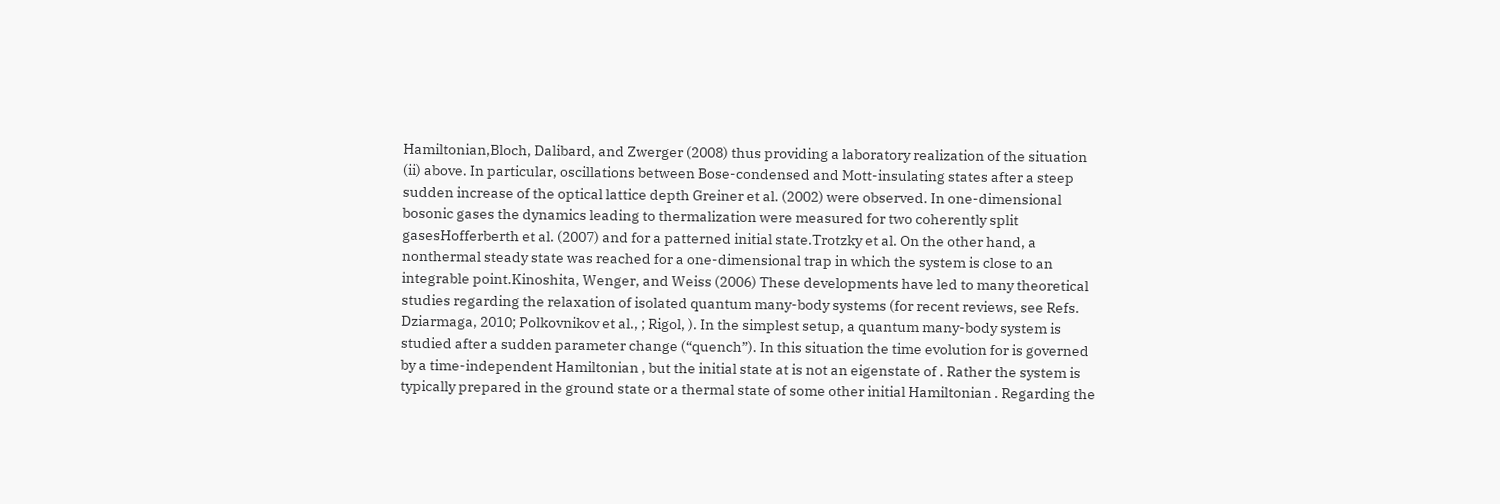Hamiltonian,Bloch, Dalibard, and Zwerger (2008) thus providing a laboratory realization of the situation (ii) above. In particular, oscillations between Bose-condensed and Mott-insulating states after a steep sudden increase of the optical lattice depth Greiner et al. (2002) were observed. In one-dimensional bosonic gases the dynamics leading to thermalization were measured for two coherently split gasesHofferberth et al. (2007) and for a patterned initial state.Trotzky et al. On the other hand, a nonthermal steady state was reached for a one-dimensional trap in which the system is close to an integrable point.Kinoshita, Wenger, and Weiss (2006) These developments have led to many theoretical studies regarding the relaxation of isolated quantum many-body systems (for recent reviews, see Refs. Dziarmaga, 2010; Polkovnikov et al., ; Rigol, ). In the simplest setup, a quantum many-body system is studied after a sudden parameter change (“quench”). In this situation the time evolution for is governed by a time-independent Hamiltonian , but the initial state at is not an eigenstate of . Rather the system is typically prepared in the ground state or a thermal state of some other initial Hamiltonian . Regarding the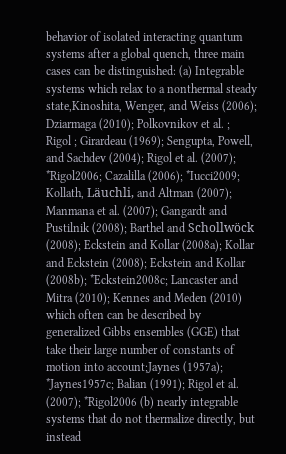behavior of isolated interacting quantum systems after a global quench, three main cases can be distinguished: (a) Integrable systems which relax to a nonthermal steady state,Kinoshita, Wenger, and Weiss (2006); Dziarmaga (2010); Polkovnikov et al. ; Rigol ; Girardeau (1969); Sengupta, Powell, and Sachdev (2004); Rigol et al. (2007); *Rigol2006; Cazalilla (2006); *Iucci2009; Kollath, Läuchli, and Altman (2007); Manmana et al. (2007); Gangardt and Pustilnik (2008); Barthel and Schollwöck (2008); Eckstein and Kollar (2008a); Kollar and Eckstein (2008); Eckstein and Kollar (2008b); *Eckstein2008c; Lancaster and Mitra (2010); Kennes and Meden (2010) which often can be described by generalized Gibbs ensembles (GGE) that take their large number of constants of motion into account;Jaynes (1957a); *Jaynes1957c; Balian (1991); Rigol et al. (2007); *Rigol2006 (b) nearly integrable systems that do not thermalize directly, but instead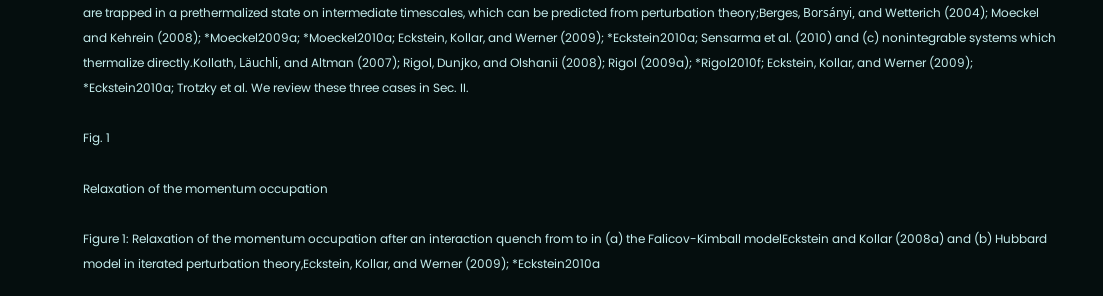are trapped in a prethermalized state on intermediate timescales, which can be predicted from perturbation theory;Berges, Borsányi, and Wetterich (2004); Moeckel and Kehrein (2008); *Moeckel2009a; *Moeckel2010a; Eckstein, Kollar, and Werner (2009); *Eckstein2010a; Sensarma et al. (2010) and (c) nonintegrable systems which thermalize directly.Kollath, Läuchli, and Altman (2007); Rigol, Dunjko, and Olshanii (2008); Rigol (2009a); *Rigol2010f; Eckstein, Kollar, and Werner (2009); *Eckstein2010a; Trotzky et al. We review these three cases in Sec. II.

Fig. 1

Relaxation of the momentum occupation

Figure 1: Relaxation of the momentum occupation after an interaction quench from to in (a) the Falicov-Kimball modelEckstein and Kollar (2008a) and (b) Hubbard model in iterated perturbation theory,Eckstein, Kollar, and Werner (2009); *Eckstein2010a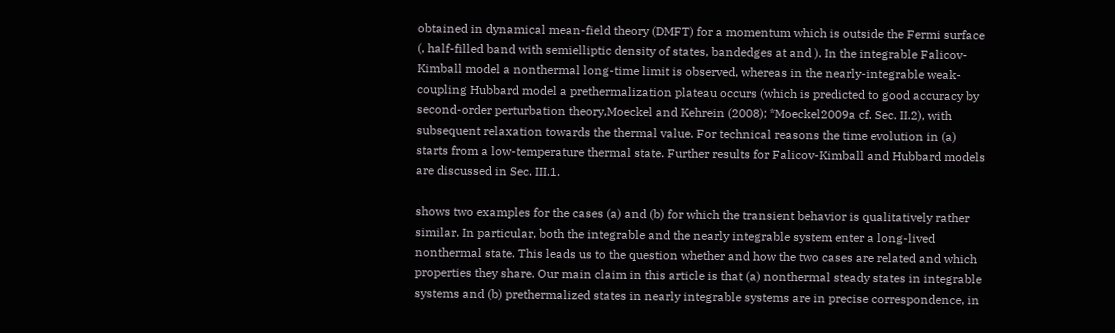obtained in dynamical mean-field theory (DMFT) for a momentum which is outside the Fermi surface (, half-filled band with semielliptic density of states, bandedges at and ). In the integrable Falicov-Kimball model a nonthermal long-time limit is observed, whereas in the nearly-integrable weak-coupling Hubbard model a prethermalization plateau occurs (which is predicted to good accuracy by second-order perturbation theory,Moeckel and Kehrein (2008); *Moeckel2009a cf. Sec. II.2), with subsequent relaxation towards the thermal value. For technical reasons the time evolution in (a) starts from a low-temperature thermal state. Further results for Falicov-Kimball and Hubbard models are discussed in Sec. III.1.

shows two examples for the cases (a) and (b) for which the transient behavior is qualitatively rather similar. In particular, both the integrable and the nearly integrable system enter a long-lived nonthermal state. This leads us to the question whether and how the two cases are related and which properties they share. Our main claim in this article is that (a) nonthermal steady states in integrable systems and (b) prethermalized states in nearly integrable systems are in precise correspondence, in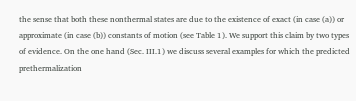the sense that both these nonthermal states are due to the existence of exact (in case (a)) or approximate (in case (b)) constants of motion (see Table 1). We support this claim by two types of evidence. On the one hand (Sec. III.1) we discuss several examples for which the predicted prethermalization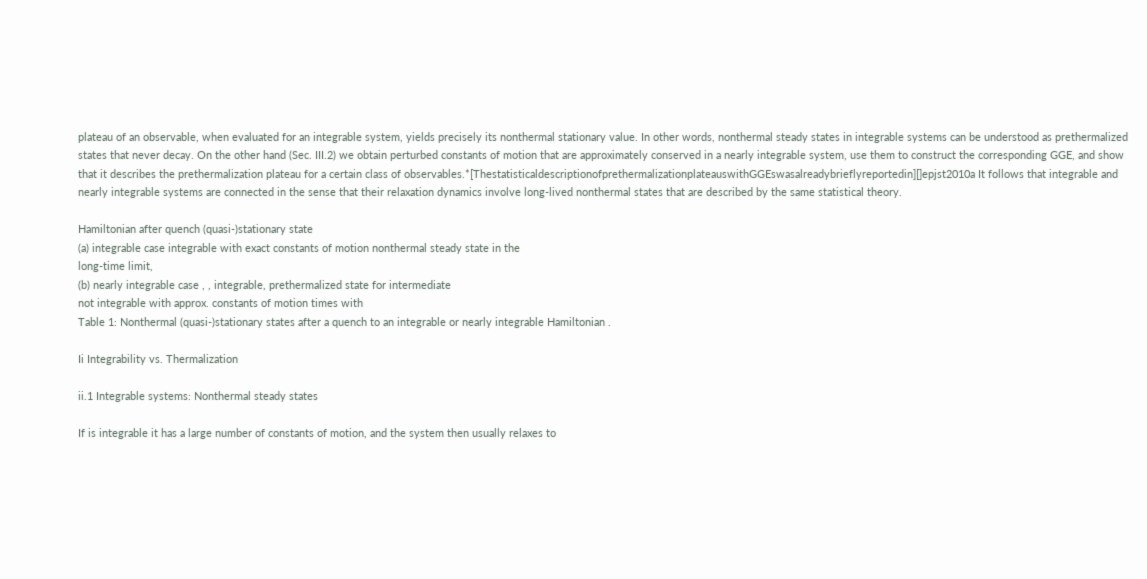plateau of an observable, when evaluated for an integrable system, yields precisely its nonthermal stationary value. In other words, nonthermal steady states in integrable systems can be understood as prethermalized states that never decay. On the other hand (Sec. III.2) we obtain perturbed constants of motion that are approximately conserved in a nearly integrable system, use them to construct the corresponding GGE, and show that it describes the prethermalization plateau for a certain class of observables.*[ThestatisticaldescriptionofprethermalizationplateauswithGGEswasalreadybrieflyreportedin][]epjst2010a It follows that integrable and nearly integrable systems are connected in the sense that their relaxation dynamics involve long-lived nonthermal states that are described by the same statistical theory.

Hamiltonian after quench (quasi-)stationary state
(a) integrable case integrable with exact constants of motion nonthermal steady state in the
long-time limit,
(b) nearly integrable case , , integrable, prethermalized state for intermediate
not integrable with approx. constants of motion times with
Table 1: Nonthermal (quasi-)stationary states after a quench to an integrable or nearly integrable Hamiltonian .

Ii Integrability vs. Thermalization

ii.1 Integrable systems: Nonthermal steady states

If is integrable it has a large number of constants of motion, and the system then usually relaxes to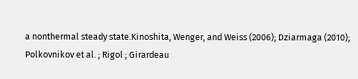a nonthermal steady state.Kinoshita, Wenger, and Weiss (2006); Dziarmaga (2010); Polkovnikov et al. ; Rigol ; Girardeau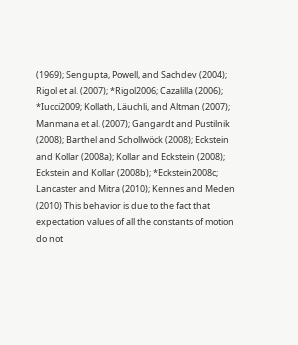(1969); Sengupta, Powell, and Sachdev (2004); Rigol et al. (2007); *Rigol2006; Cazalilla (2006); *Iucci2009; Kollath, Läuchli, and Altman (2007); Manmana et al. (2007); Gangardt and Pustilnik (2008); Barthel and Schollwöck (2008); Eckstein and Kollar (2008a); Kollar and Eckstein (2008); Eckstein and Kollar (2008b); *Eckstein2008c; Lancaster and Mitra (2010); Kennes and Meden (2010) This behavior is due to the fact that expectation values of all the constants of motion do not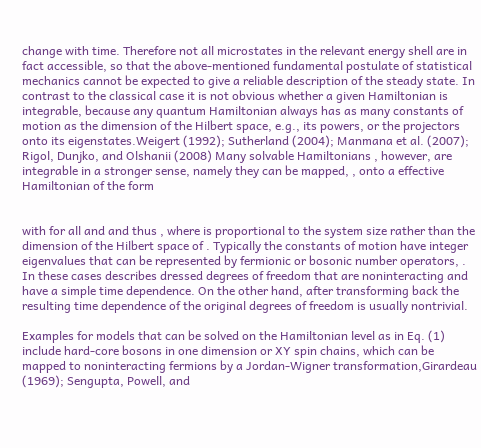change with time. Therefore not all microstates in the relevant energy shell are in fact accessible, so that the above-mentioned fundamental postulate of statistical mechanics cannot be expected to give a reliable description of the steady state. In contrast to the classical case it is not obvious whether a given Hamiltonian is integrable, because any quantum Hamiltonian always has as many constants of motion as the dimension of the Hilbert space, e.g., its powers, or the projectors onto its eigenstates.Weigert (1992); Sutherland (2004); Manmana et al. (2007); Rigol, Dunjko, and Olshanii (2008) Many solvable Hamiltonians , however, are integrable in a stronger sense, namely they can be mapped, , onto a effective Hamiltonian of the form


with for all and and thus , where is proportional to the system size rather than the dimension of the Hilbert space of . Typically the constants of motion have integer eigenvalues that can be represented by fermionic or bosonic number operators, . In these cases describes dressed degrees of freedom that are noninteracting and have a simple time dependence. On the other hand, after transforming back the resulting time dependence of the original degrees of freedom is usually nontrivial.

Examples for models that can be solved on the Hamiltonian level as in Eq. (1) include hard-core bosons in one dimension or XY spin chains, which can be mapped to noninteracting fermions by a Jordan-Wigner transformation,Girardeau (1969); Sengupta, Powell, and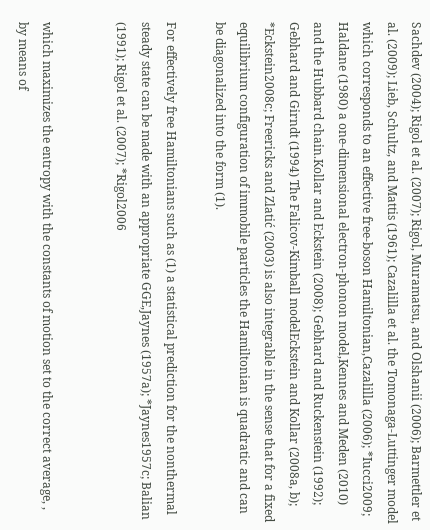Sachdev (2004); Rigol et al. (2007); Rigol, Muramatsu, and Olshanii (2006); Barmettler et al. (2009); Lieb, Schultz, and Mattis (1961); Cazalilla et al. the Tomonaga-Luttinger model which corresponds to an effective free-boson Hamiltonian,Cazalilla (2006); *Iucci2009; Haldane (1980) a one-dimensional electron-phonon model,Kennes and Meden (2010) and the Hubbard chain.Kollar and Eckstein (2008); Gebhard and Ruckenstein (1992); Gebhard and Girndt (1994) The Falicov-Kimball modelEckstein and Kollar (2008a, b); *Eckstein2008c; Freericks and Zlatić (2003) is also integrable in the sense that for a fixed equilibrium configuration of immobile particles the Hamiltonian is quadratic and can be diagonalized into the form (1).

For effectively free Hamiltonians such as (1) a statistical prediction for the nonthermal steady state can be made with an appropriate GGE,Jaynes (1957a); *Jaynes1957c; Balian (1991); Rigol et al. (2007); *Rigol2006


which maximizes the entropy with the constants of motion set to the correct average, , by means of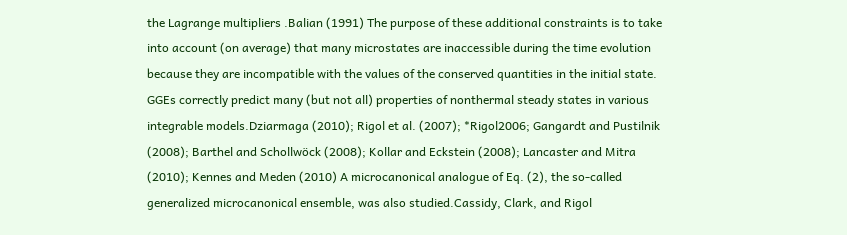the Lagrange multipliers .Balian (1991) The purpose of these additional constraints is to take into account (on average) that many microstates are inaccessible during the time evolution because they are incompatible with the values of the conserved quantities in the initial state. GGEs correctly predict many (but not all) properties of nonthermal steady states in various integrable models.Dziarmaga (2010); Rigol et al. (2007); *Rigol2006; Gangardt and Pustilnik (2008); Barthel and Schollwöck (2008); Kollar and Eckstein (2008); Lancaster and Mitra (2010); Kennes and Meden (2010) A microcanonical analogue of Eq. (2), the so-called generalized microcanonical ensemble, was also studied.Cassidy, Clark, and Rigol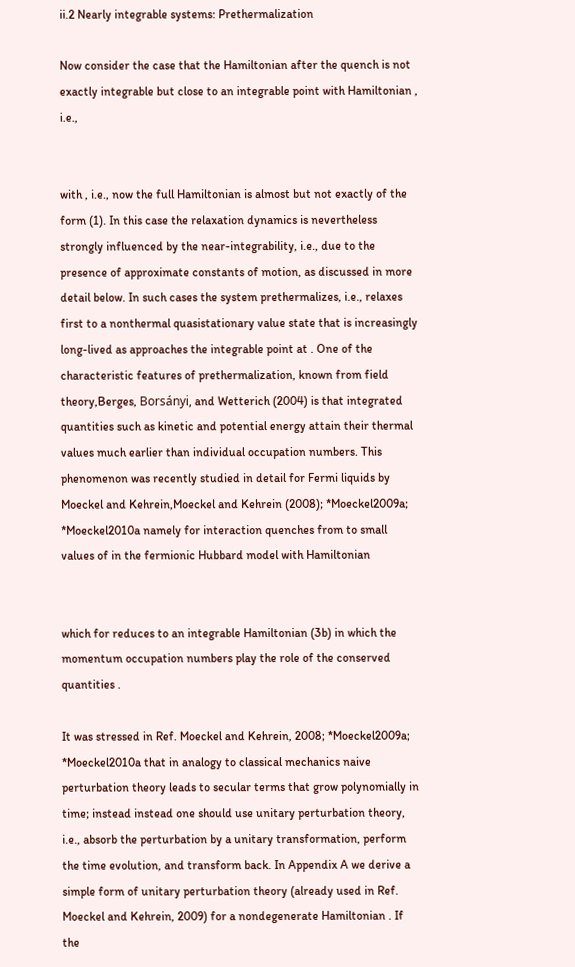ii.2 Nearly integrable systems: Prethermalization

Now consider the case that the Hamiltonian after the quench is not exactly integrable but close to an integrable point with Hamiltonian , i.e.,


with , i.e., now the full Hamiltonian is almost but not exactly of the form (1). In this case the relaxation dynamics is nevertheless strongly influenced by the near-integrability, i.e., due to the presence of approximate constants of motion, as discussed in more detail below. In such cases the system prethermalizes, i.e., relaxes first to a nonthermal quasistationary value state that is increasingly long-lived as approaches the integrable point at . One of the characteristic features of prethermalization, known from field theory,Berges, Borsányi, and Wetterich (2004) is that integrated quantities such as kinetic and potential energy attain their thermal values much earlier than individual occupation numbers. This phenomenon was recently studied in detail for Fermi liquids by Moeckel and Kehrein,Moeckel and Kehrein (2008); *Moeckel2009a; *Moeckel2010a namely for interaction quenches from to small values of in the fermionic Hubbard model with Hamiltonian


which for reduces to an integrable Hamiltonian (3b) in which the momentum occupation numbers play the role of the conserved quantities .

It was stressed in Ref. Moeckel and Kehrein, 2008; *Moeckel2009a; *Moeckel2010a that in analogy to classical mechanics naive perturbation theory leads to secular terms that grow polynomially in time; instead instead one should use unitary perturbation theory, i.e., absorb the perturbation by a unitary transformation, perform the time evolution, and transform back. In Appendix A we derive a simple form of unitary perturbation theory (already used in Ref. Moeckel and Kehrein, 2009) for a nondegenerate Hamiltonian . If the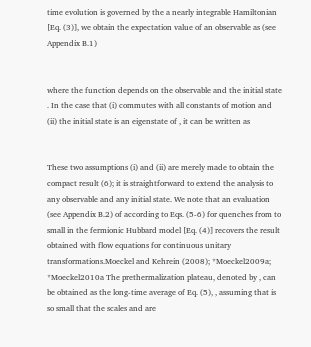time evolution is governed by the a nearly integrable Hamiltonian [Eq. (3)], we obtain the expectation value of an observable as (see Appendix B.1)


where the function depends on the observable and the initial state . In the case that (i) commutes with all constants of motion and (ii) the initial state is an eigenstate of , it can be written as


These two assumptions (i) and (ii) are merely made to obtain the compact result (6); it is straightforward to extend the analysis to any observable and any initial state. We note that an evaluation (see Appendix B.2) of according to Eqs. (5-6) for quenches from to small in the fermionic Hubbard model [Eq. (4)] recovers the result obtained with flow equations for continuous unitary transformations.Moeckel and Kehrein (2008); *Moeckel2009a; *Moeckel2010a The prethermalization plateau, denoted by , can be obtained as the long-time average of Eq. (5), , assuming that is so small that the scales and are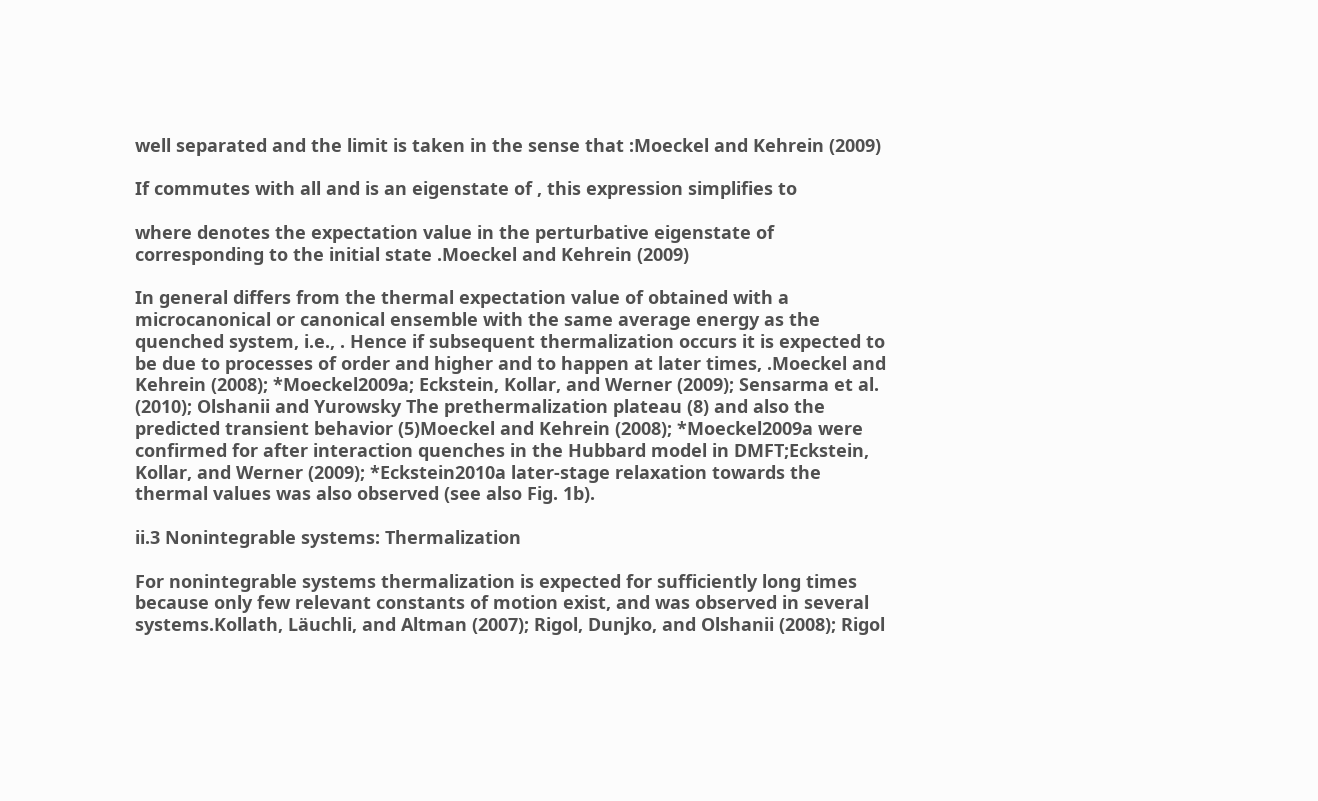well separated and the limit is taken in the sense that :Moeckel and Kehrein (2009)

If commutes with all and is an eigenstate of , this expression simplifies to

where denotes the expectation value in the perturbative eigenstate of corresponding to the initial state .Moeckel and Kehrein (2009)

In general differs from the thermal expectation value of obtained with a microcanonical or canonical ensemble with the same average energy as the quenched system, i.e., . Hence if subsequent thermalization occurs it is expected to be due to processes of order and higher and to happen at later times, .Moeckel and Kehrein (2008); *Moeckel2009a; Eckstein, Kollar, and Werner (2009); Sensarma et al. (2010); Olshanii and Yurowsky The prethermalization plateau (8) and also the predicted transient behavior (5)Moeckel and Kehrein (2008); *Moeckel2009a were confirmed for after interaction quenches in the Hubbard model in DMFT;Eckstein, Kollar, and Werner (2009); *Eckstein2010a later-stage relaxation towards the thermal values was also observed (see also Fig. 1b).

ii.3 Nonintegrable systems: Thermalization

For nonintegrable systems thermalization is expected for sufficiently long times because only few relevant constants of motion exist, and was observed in several systems.Kollath, Läuchli, and Altman (2007); Rigol, Dunjko, and Olshanii (2008); Rigol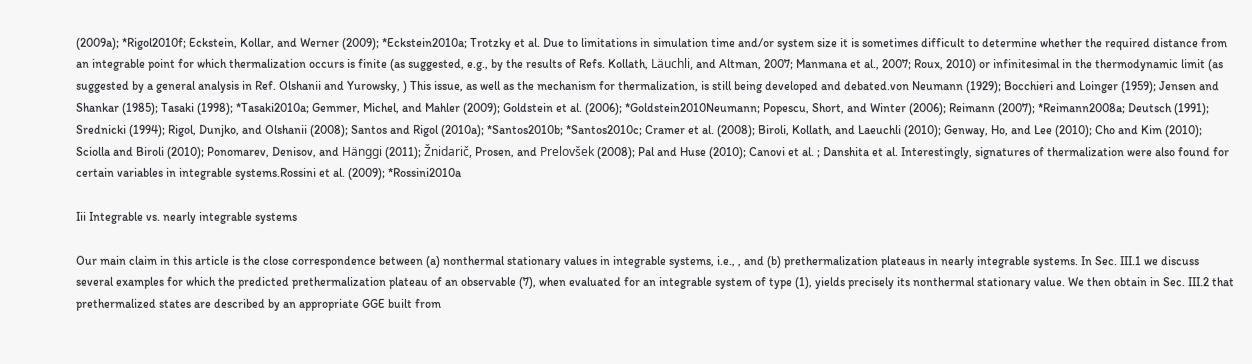(2009a); *Rigol2010f; Eckstein, Kollar, and Werner (2009); *Eckstein2010a; Trotzky et al. Due to limitations in simulation time and/or system size it is sometimes difficult to determine whether the required distance from an integrable point for which thermalization occurs is finite (as suggested, e.g., by the results of Refs. Kollath, Läuchli, and Altman, 2007; Manmana et al., 2007; Roux, 2010) or infinitesimal in the thermodynamic limit (as suggested by a general analysis in Ref. Olshanii and Yurowsky, ) This issue, as well as the mechanism for thermalization, is still being developed and debated.von Neumann (1929); Bocchieri and Loinger (1959); Jensen and Shankar (1985); Tasaki (1998); *Tasaki2010a; Gemmer, Michel, and Mahler (2009); Goldstein et al. (2006); *Goldstein2010Neumann; Popescu, Short, and Winter (2006); Reimann (2007); *Reimann2008a; Deutsch (1991); Srednicki (1994); Rigol, Dunjko, and Olshanii (2008); Santos and Rigol (2010a); *Santos2010b; *Santos2010c; Cramer et al. (2008); Biroli, Kollath, and Laeuchli (2010); Genway, Ho, and Lee (2010); Cho and Kim (2010); Sciolla and Biroli (2010); Ponomarev, Denisov, and Hänggi (2011); Žnidarič, Prosen, and Prelovšek (2008); Pal and Huse (2010); Canovi et al. ; Danshita et al. Interestingly, signatures of thermalization were also found for certain variables in integrable systems.Rossini et al. (2009); *Rossini2010a

Iii Integrable vs. nearly integrable systems

Our main claim in this article is the close correspondence between (a) nonthermal stationary values in integrable systems, i.e., , and (b) prethermalization plateaus in nearly integrable systems. In Sec. III.1 we discuss several examples for which the predicted prethermalization plateau of an observable (7), when evaluated for an integrable system of type (1), yields precisely its nonthermal stationary value. We then obtain in Sec. III.2 that prethermalized states are described by an appropriate GGE built from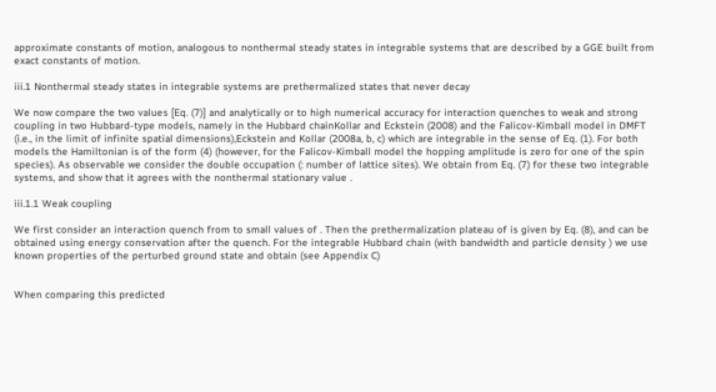approximate constants of motion, analogous to nonthermal steady states in integrable systems that are described by a GGE built from exact constants of motion.

iii.1 Nonthermal steady states in integrable systems are prethermalized states that never decay

We now compare the two values [Eq. (7)] and analytically or to high numerical accuracy for interaction quenches to weak and strong coupling in two Hubbard-type models, namely in the Hubbard chainKollar and Eckstein (2008) and the Falicov-Kimball model in DMFT (i.e., in the limit of infinite spatial dimensions),Eckstein and Kollar (2008a, b, c) which are integrable in the sense of Eq. (1). For both models the Hamiltonian is of the form (4) (however, for the Falicov-Kimball model the hopping amplitude is zero for one of the spin species). As observable we consider the double occupation (: number of lattice sites). We obtain from Eq. (7) for these two integrable systems, and show that it agrees with the nonthermal stationary value .

iii.1.1 Weak coupling

We first consider an interaction quench from to small values of . Then the prethermalization plateau of is given by Eq. (8), and can be obtained using energy conservation after the quench. For the integrable Hubbard chain (with bandwidth and particle density ) we use known properties of the perturbed ground state and obtain (see Appendix C)


When comparing this predicted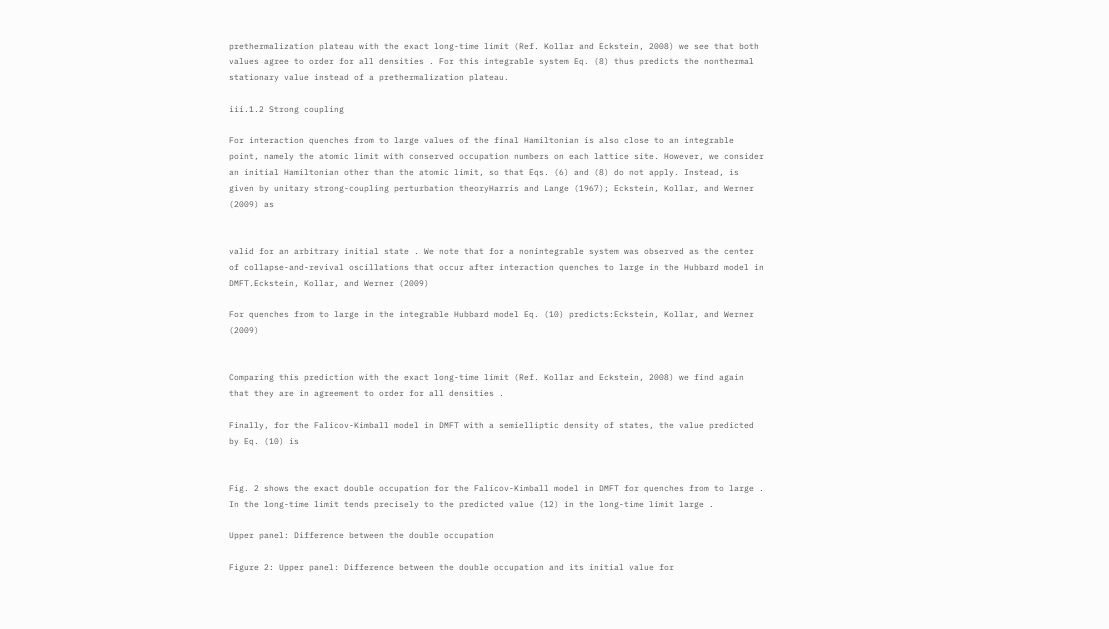prethermalization plateau with the exact long-time limit (Ref. Kollar and Eckstein, 2008) we see that both values agree to order for all densities . For this integrable system Eq. (8) thus predicts the nonthermal stationary value instead of a prethermalization plateau.

iii.1.2 Strong coupling

For interaction quenches from to large values of the final Hamiltonian is also close to an integrable point, namely the atomic limit with conserved occupation numbers on each lattice site. However, we consider an initial Hamiltonian other than the atomic limit, so that Eqs. (6) and (8) do not apply. Instead, is given by unitary strong-coupling perturbation theoryHarris and Lange (1967); Eckstein, Kollar, and Werner (2009) as


valid for an arbitrary initial state . We note that for a nonintegrable system was observed as the center of collapse-and-revival oscillations that occur after interaction quenches to large in the Hubbard model in DMFT.Eckstein, Kollar, and Werner (2009)

For quenches from to large in the integrable Hubbard model Eq. (10) predicts:Eckstein, Kollar, and Werner (2009)


Comparing this prediction with the exact long-time limit (Ref. Kollar and Eckstein, 2008) we find again that they are in agreement to order for all densities .

Finally, for the Falicov-Kimball model in DMFT with a semielliptic density of states, the value predicted by Eq. (10) is


Fig. 2 shows the exact double occupation for the Falicov-Kimball model in DMFT for quenches from to large . In the long-time limit tends precisely to the predicted value (12) in the long-time limit large .

Upper panel: Difference between the double occupation

Figure 2: Upper panel: Difference between the double occupation and its initial value for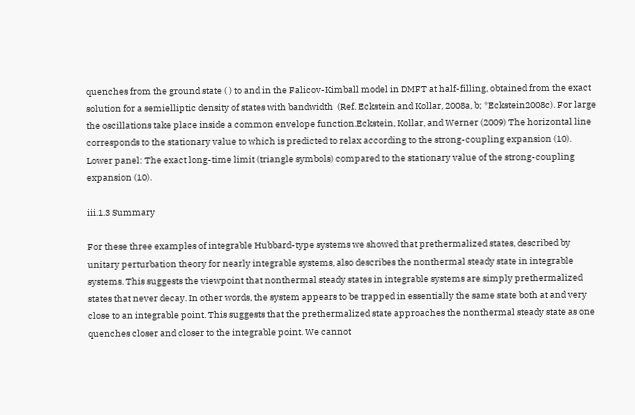quenches from the ground state ( ) to and in the Falicov-Kimball model in DMFT at half-filling, obtained from the exact solution for a semielliptic density of states with bandwidth  (Ref. Eckstein and Kollar, 2008a, b; *Eckstein2008c). For large the oscillations take place inside a common envelope function.Eckstein, Kollar, and Werner (2009) The horizontal line corresponds to the stationary value to which is predicted to relax according to the strong-coupling expansion (10). Lower panel: The exact long-time limit (triangle symbols) compared to the stationary value of the strong-coupling expansion (10).

iii.1.3 Summary

For these three examples of integrable Hubbard-type systems we showed that prethermalized states, described by unitary perturbation theory for nearly integrable systems, also describes the nonthermal steady state in integrable systems. This suggests the viewpoint that nonthermal steady states in integrable systems are simply prethermalized states that never decay. In other words, the system appears to be trapped in essentially the same state both at and very close to an integrable point. This suggests that the prethermalized state approaches the nonthermal steady state as one quenches closer and closer to the integrable point. We cannot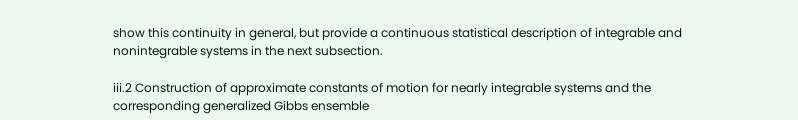show this continuity in general, but provide a continuous statistical description of integrable and nonintegrable systems in the next subsection.

iii.2 Construction of approximate constants of motion for nearly integrable systems and the corresponding generalized Gibbs ensemble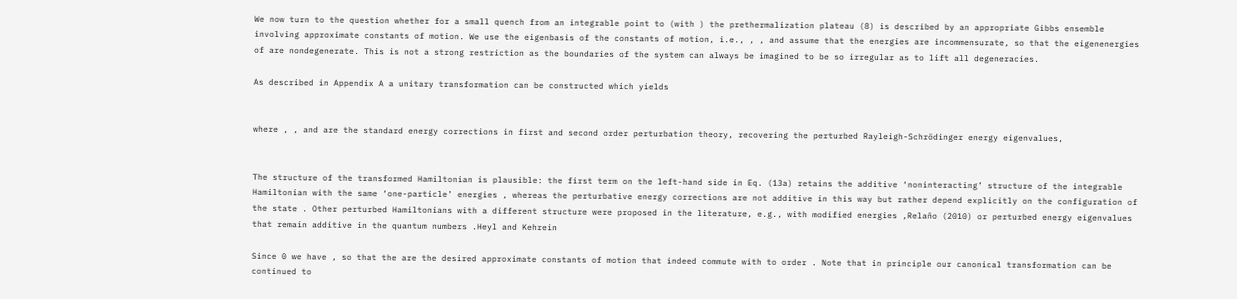We now turn to the question whether for a small quench from an integrable point to (with ) the prethermalization plateau (8) is described by an appropriate Gibbs ensemble involving approximate constants of motion. We use the eigenbasis of the constants of motion, i.e., , , and assume that the energies are incommensurate, so that the eigenenergies of are nondegenerate. This is not a strong restriction as the boundaries of the system can always be imagined to be so irregular as to lift all degeneracies.

As described in Appendix A a unitary transformation can be constructed which yields


where , , and are the standard energy corrections in first and second order perturbation theory, recovering the perturbed Rayleigh-Schrödinger energy eigenvalues,


The structure of the transformed Hamiltonian is plausible: the first term on the left-hand side in Eq. (13a) retains the additive ‘noninteracting’ structure of the integrable Hamiltonian with the same ‘one-particle’ energies , whereas the perturbative energy corrections are not additive in this way but rather depend explicitly on the configuration of the state . Other perturbed Hamiltonians with a different structure were proposed in the literature, e.g., with modified energies ,Relaño (2010) or perturbed energy eigenvalues that remain additive in the quantum numbers .Heyl and Kehrein

Since 0 we have , so that the are the desired approximate constants of motion that indeed commute with to order . Note that in principle our canonical transformation can be continued to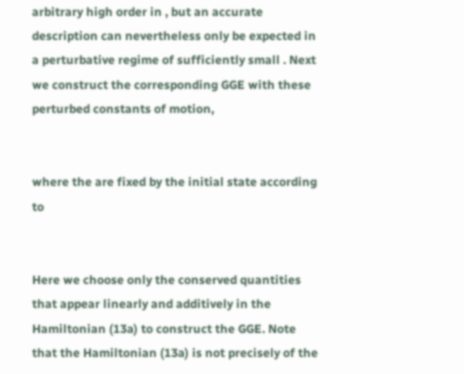arbitrary high order in , but an accurate description can nevertheless only be expected in a perturbative regime of sufficiently small . Next we construct the corresponding GGE with these perturbed constants of motion,


where the are fixed by the initial state according to


Here we choose only the conserved quantities that appear linearly and additively in the Hamiltonian (13a) to construct the GGE. Note that the Hamiltonian (13a) is not precisely of the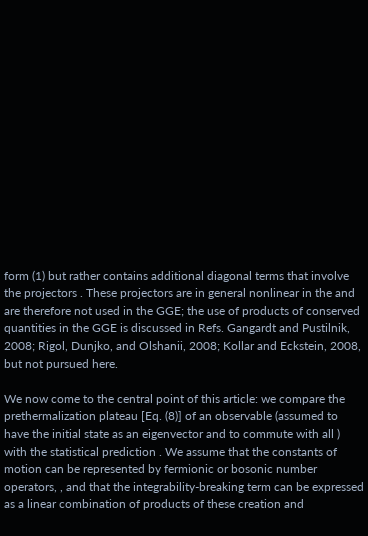form (1) but rather contains additional diagonal terms that involve the projectors . These projectors are in general nonlinear in the and are therefore not used in the GGE; the use of products of conserved quantities in the GGE is discussed in Refs. Gangardt and Pustilnik, 2008; Rigol, Dunjko, and Olshanii, 2008; Kollar and Eckstein, 2008, but not pursued here.

We now come to the central point of this article: we compare the prethermalization plateau [Eq. (8)] of an observable (assumed to have the initial state as an eigenvector and to commute with all ) with the statistical prediction . We assume that the constants of motion can be represented by fermionic or bosonic number operators, , and that the integrability-breaking term can be expressed as a linear combination of products of these creation and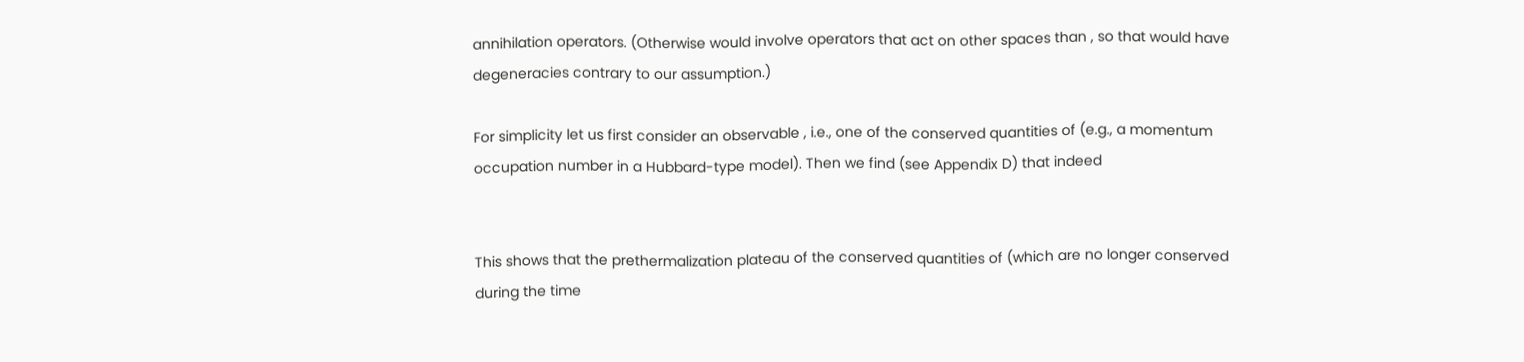annihilation operators. (Otherwise would involve operators that act on other spaces than , so that would have degeneracies contrary to our assumption.)

For simplicity let us first consider an observable , i.e., one of the conserved quantities of (e.g., a momentum occupation number in a Hubbard-type model). Then we find (see Appendix D) that indeed


This shows that the prethermalization plateau of the conserved quantities of (which are no longer conserved during the time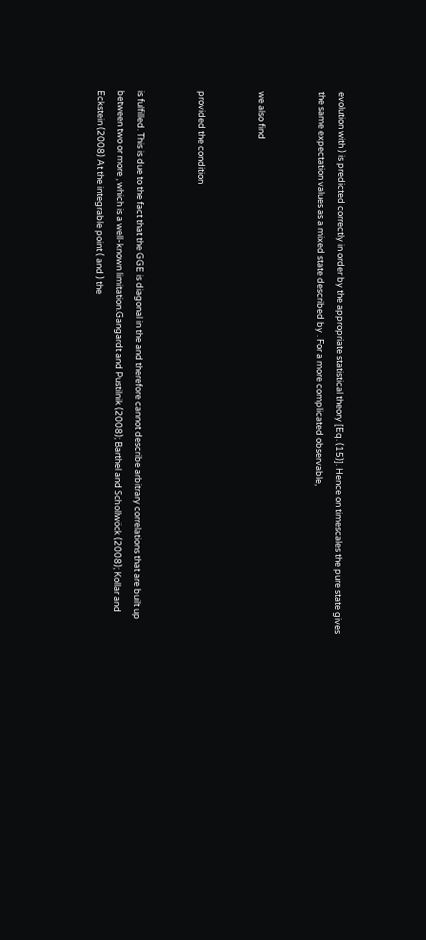evolution with ) is predicted correctly in order by the appropriate statistical theory [Eq. (15)]. Hence on timescales the pure state gives the same expectation values as a mixed state described by . For a more complicated observable,


we also find


provided the condition


is fulfilled. This is due to the fact that the GGE is diagonal in the and therefore cannot describe arbitrary correlations that are built up between two or more , which is a well-known limitation.Gangardt and Pustilnik (2008); Barthel and Schollwöck (2008); Kollar and Eckstein (2008) At the integrable point ( and ) the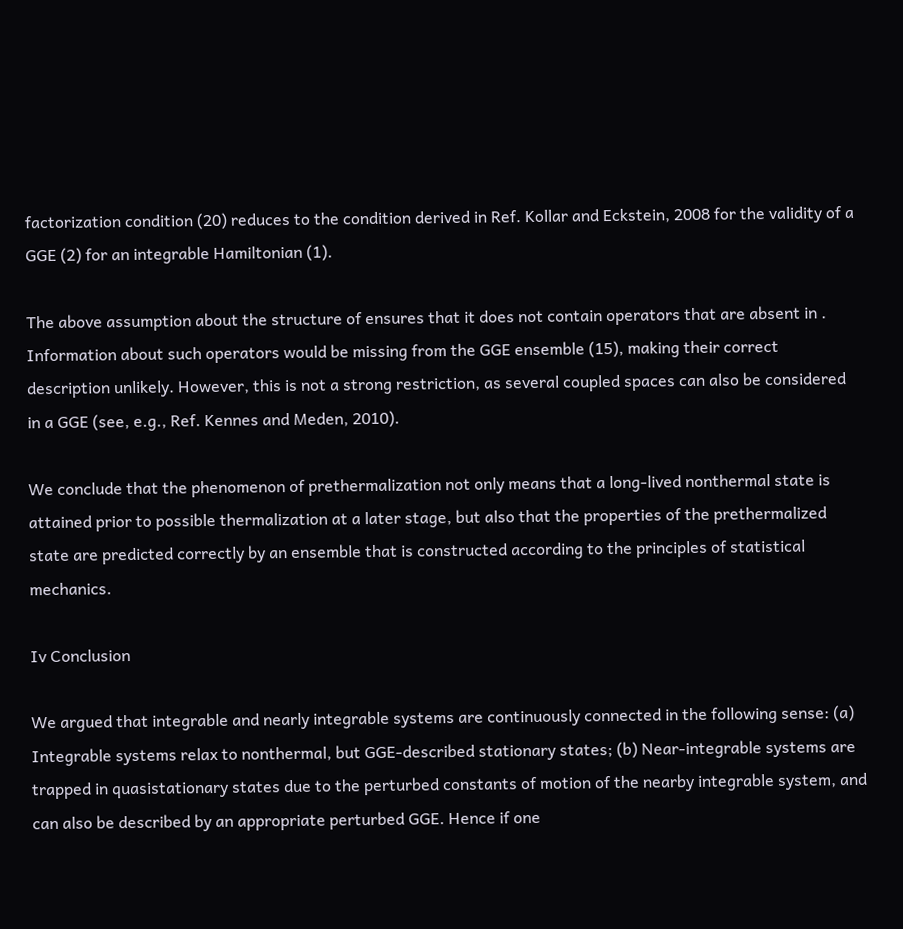factorization condition (20) reduces to the condition derived in Ref. Kollar and Eckstein, 2008 for the validity of a GGE (2) for an integrable Hamiltonian (1).

The above assumption about the structure of ensures that it does not contain operators that are absent in . Information about such operators would be missing from the GGE ensemble (15), making their correct description unlikely. However, this is not a strong restriction, as several coupled spaces can also be considered in a GGE (see, e.g., Ref. Kennes and Meden, 2010).

We conclude that the phenomenon of prethermalization not only means that a long-lived nonthermal state is attained prior to possible thermalization at a later stage, but also that the properties of the prethermalized state are predicted correctly by an ensemble that is constructed according to the principles of statistical mechanics.

Iv Conclusion

We argued that integrable and nearly integrable systems are continuously connected in the following sense: (a) Integrable systems relax to nonthermal, but GGE-described stationary states; (b) Near-integrable systems are trapped in quasistationary states due to the perturbed constants of motion of the nearby integrable system, and can also be described by an appropriate perturbed GGE. Hence if one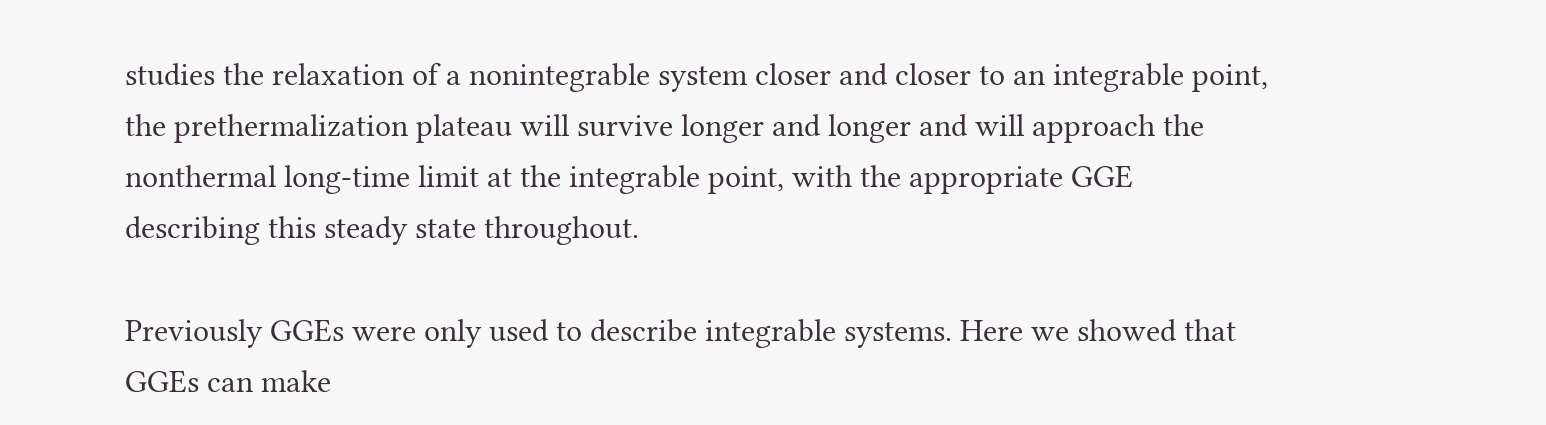studies the relaxation of a nonintegrable system closer and closer to an integrable point, the prethermalization plateau will survive longer and longer and will approach the nonthermal long-time limit at the integrable point, with the appropriate GGE describing this steady state throughout.

Previously GGEs were only used to describe integrable systems. Here we showed that GGEs can make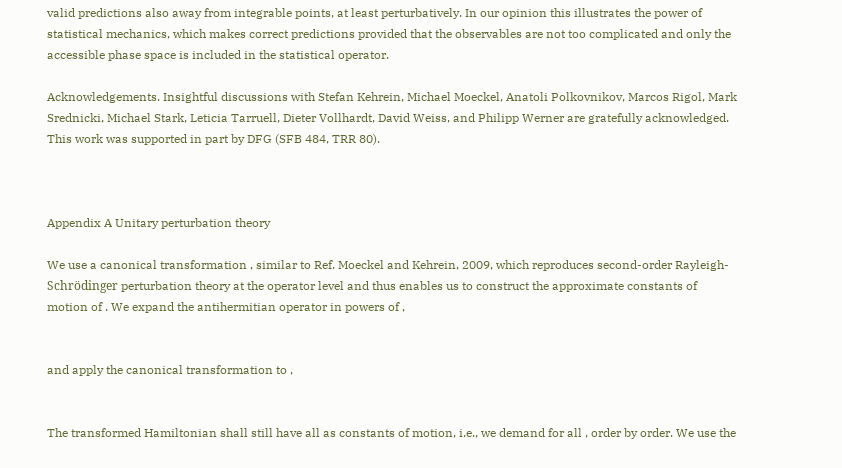valid predictions also away from integrable points, at least perturbatively. In our opinion this illustrates the power of statistical mechanics, which makes correct predictions provided that the observables are not too complicated and only the accessible phase space is included in the statistical operator.

Acknowledgements. Insightful discussions with Stefan Kehrein, Michael Moeckel, Anatoli Polkovnikov, Marcos Rigol, Mark Srednicki, Michael Stark, Leticia Tarruell, Dieter Vollhardt, David Weiss, and Philipp Werner are gratefully acknowledged. This work was supported in part by DFG (SFB 484, TRR 80).



Appendix A Unitary perturbation theory

We use a canonical transformation , similar to Ref. Moeckel and Kehrein, 2009, which reproduces second-order Rayleigh-Schrödinger perturbation theory at the operator level and thus enables us to construct the approximate constants of motion of . We expand the antihermitian operator in powers of ,


and apply the canonical transformation to ,


The transformed Hamiltonian shall still have all as constants of motion, i.e., we demand for all , order by order. We use the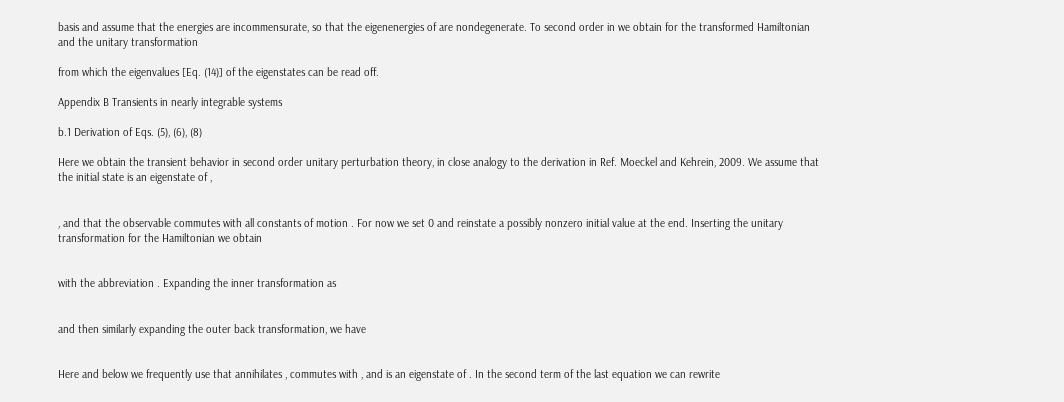basis and assume that the energies are incommensurate, so that the eigenenergies of are nondegenerate. To second order in we obtain for the transformed Hamiltonian and the unitary transformation

from which the eigenvalues [Eq. (14)] of the eigenstates can be read off.

Appendix B Transients in nearly integrable systems

b.1 Derivation of Eqs. (5), (6), (8)

Here we obtain the transient behavior in second order unitary perturbation theory, in close analogy to the derivation in Ref. Moeckel and Kehrein, 2009. We assume that the initial state is an eigenstate of ,


, and that the observable commutes with all constants of motion . For now we set 0 and reinstate a possibly nonzero initial value at the end. Inserting the unitary transformation for the Hamiltonian we obtain


with the abbreviation . Expanding the inner transformation as


and then similarly expanding the outer back transformation, we have


Here and below we frequently use that annihilates , commutes with , and is an eigenstate of . In the second term of the last equation we can rewrite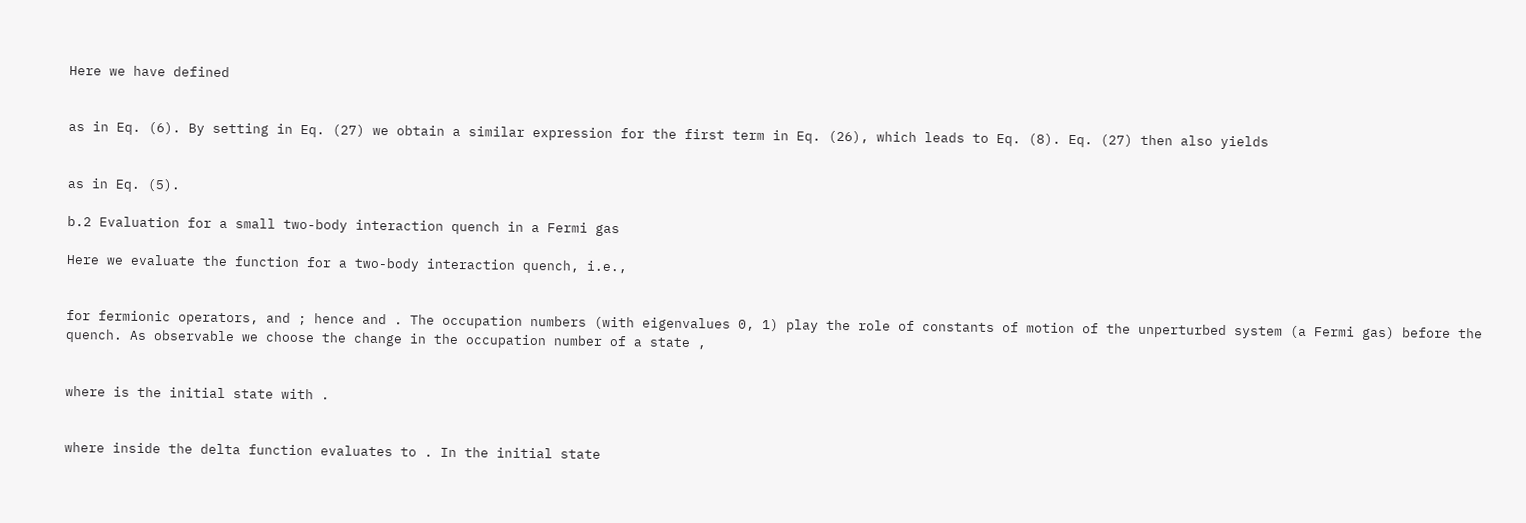Here we have defined


as in Eq. (6). By setting in Eq. (27) we obtain a similar expression for the first term in Eq. (26), which leads to Eq. (8). Eq. (27) then also yields


as in Eq. (5).

b.2 Evaluation for a small two-body interaction quench in a Fermi gas

Here we evaluate the function for a two-body interaction quench, i.e.,


for fermionic operators, and ; hence and . The occupation numbers (with eigenvalues 0, 1) play the role of constants of motion of the unperturbed system (a Fermi gas) before the quench. As observable we choose the change in the occupation number of a state ,


where is the initial state with .


where inside the delta function evaluates to . In the initial state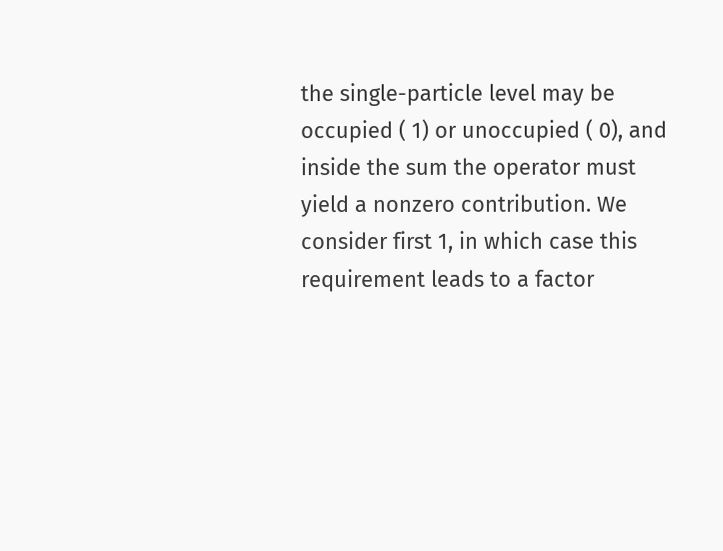the single-particle level may be occupied ( 1) or unoccupied ( 0), and inside the sum the operator must yield a nonzero contribution. We consider first 1, in which case this requirement leads to a factor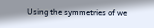Using the symmetries of we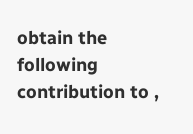obtain the following contribution to ,